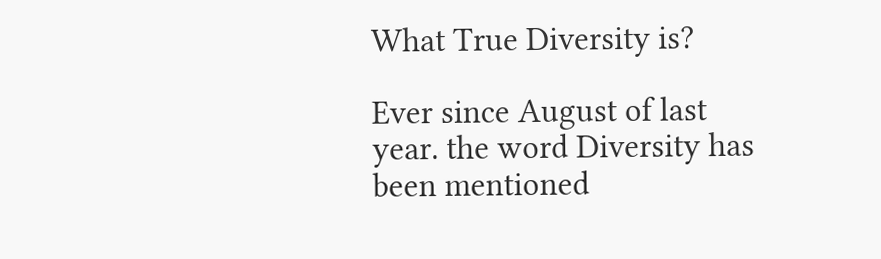What True Diversity is?

Ever since August of last year. the word Diversity has been mentioned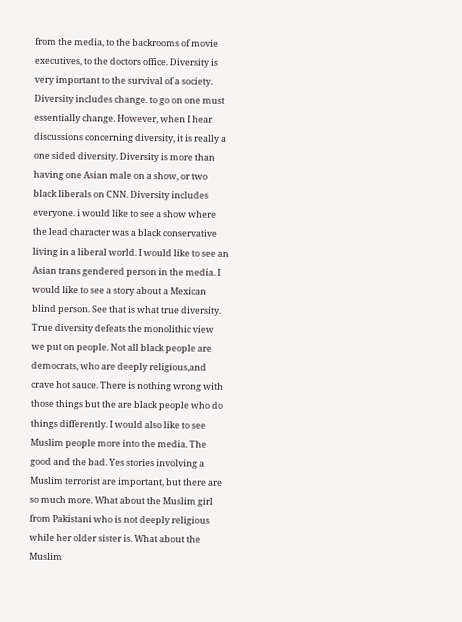from the media, to the backrooms of movie executives, to the doctors office. Diversity is very important to the survival of a society. Diversity includes change. to go on one must essentially change. However, when I hear discussions concerning diversity, it is really a one sided diversity. Diversity is more than having one Asian male on a show, or two black liberals on CNN. Diversity includes everyone. i would like to see a show where the lead character was a black conservative living in a liberal world. I would like to see an Asian trans gendered person in the media. I would like to see a story about a Mexican blind person. See that is what true diversity. True diversity defeats the monolithic view we put on people. Not all black people are democrats, who are deeply religious,and crave hot sauce. There is nothing wrong with those things but the are black people who do things differently. I would also like to see Muslim people more into the media. The good and the bad. Yes stories involving a Muslim terrorist are important, but there are so much more. What about the Muslim girl from Pakistani who is not deeply religious while her older sister is. What about the Muslim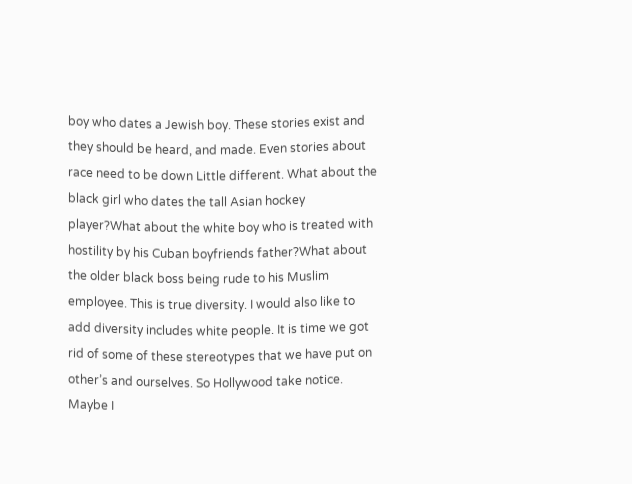boy who dates a Jewish boy. These stories exist and they should be heard, and made. Even stories about race need to be down Little different. What about the black girl who dates the tall Asian hockey player?What about the white boy who is treated with hostility by his Cuban boyfriends father?What about the older black boss being rude to his Muslim employee. This is true diversity. I would also like to add diversity includes white people. It is time we got rid of some of these stereotypes that we have put on other’s and ourselves. So Hollywood take notice. Maybe I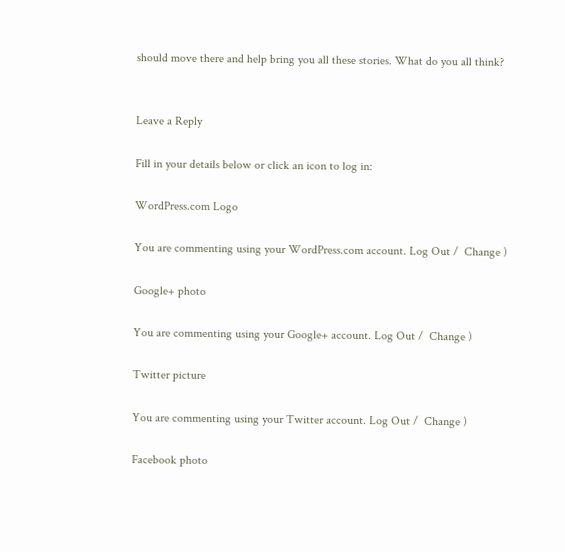should move there and help bring you all these stories. What do you all think?


Leave a Reply

Fill in your details below or click an icon to log in:

WordPress.com Logo

You are commenting using your WordPress.com account. Log Out /  Change )

Google+ photo

You are commenting using your Google+ account. Log Out /  Change )

Twitter picture

You are commenting using your Twitter account. Log Out /  Change )

Facebook photo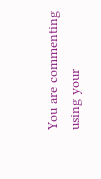You are commenting using your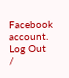Facebook account. Log Out /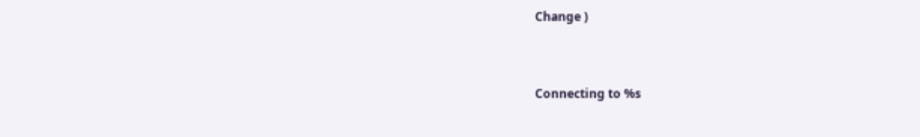Change )


Connecting to %s